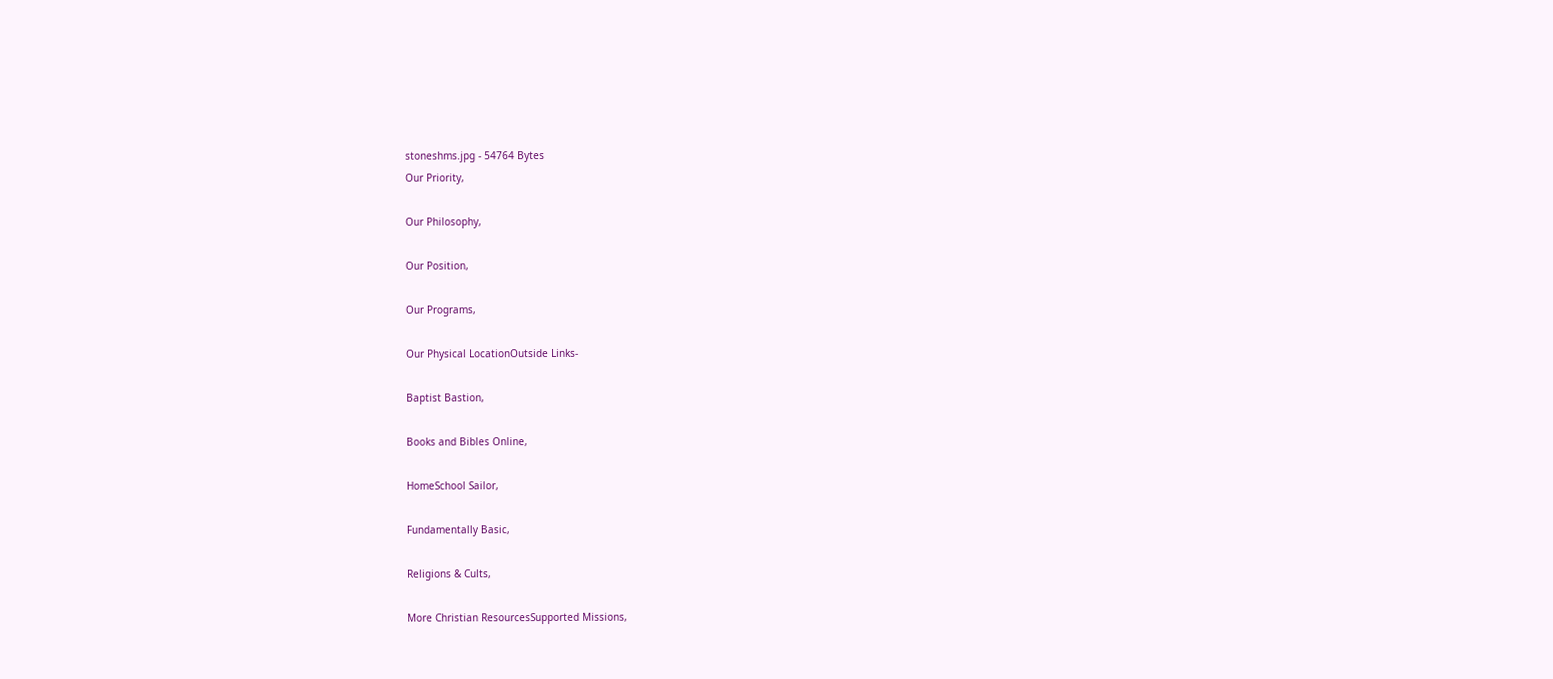stoneshms.jpg - 54764 Bytes
Our Priority,

Our Philosophy,

Our Position,

Our Programs,

Our Physical LocationOutside Links-

Baptist Bastion,

Books and Bibles Online,

HomeSchool Sailor,

Fundamentally Basic,

Religions & Cults,

More Christian ResourcesSupported Missions,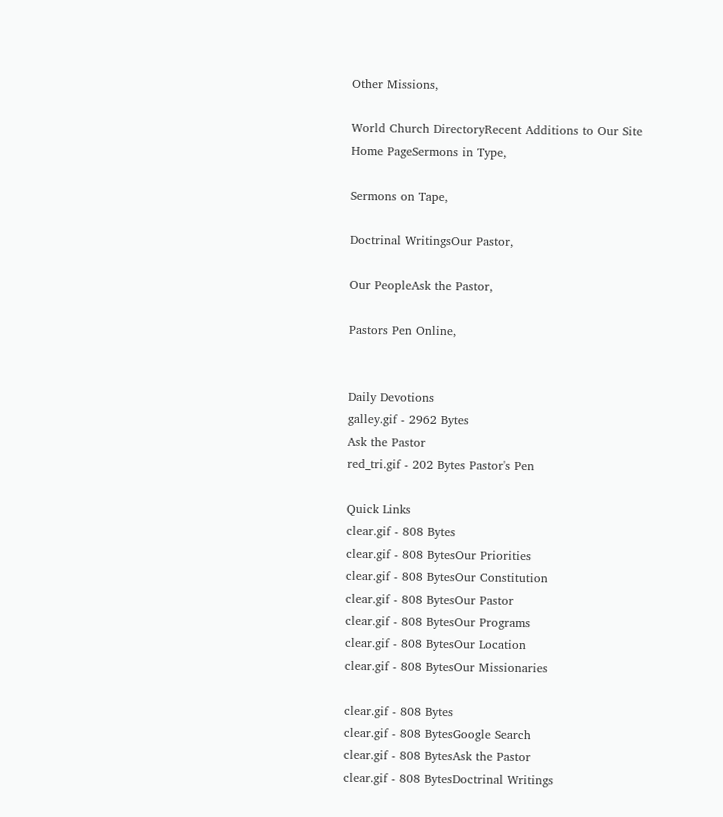Other Missions,

World Church DirectoryRecent Additions to Our Site
Home PageSermons in Type,

Sermons on Tape,

Doctrinal WritingsOur Pastor,

Our PeopleAsk the Pastor,

Pastors Pen Online,


Daily Devotions
galley.gif - 2962 Bytes
Ask the Pastor
red_tri.gif - 202 Bytes Pastor's Pen

Quick Links
clear.gif - 808 Bytes
clear.gif - 808 BytesOur Priorities
clear.gif - 808 BytesOur Constitution
clear.gif - 808 BytesOur Pastor
clear.gif - 808 BytesOur Programs
clear.gif - 808 BytesOur Location
clear.gif - 808 BytesOur Missionaries

clear.gif - 808 Bytes
clear.gif - 808 BytesGoogle Search
clear.gif - 808 BytesAsk the Pastor
clear.gif - 808 BytesDoctrinal Writings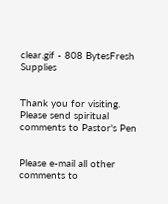clear.gif - 808 BytesFresh Supplies


Thank you for visiting. Please send spiritual comments to Pastor's Pen


Please e-mail all other comments to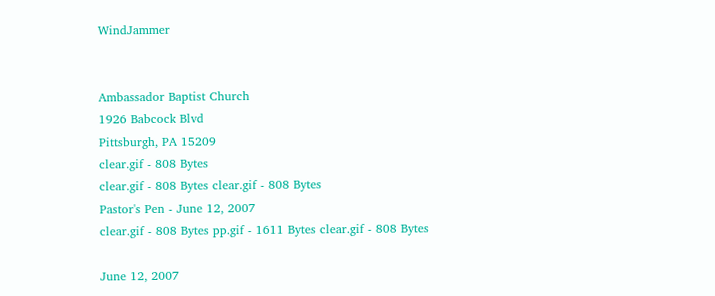WindJammer


Ambassador Baptist Church
1926 Babcock Blvd
Pittsburgh, PA 15209
clear.gif - 808 Bytes
clear.gif - 808 Bytes clear.gif - 808 Bytes
Pastor's Pen - June 12, 2007
clear.gif - 808 Bytes pp.gif - 1611 Bytes clear.gif - 808 Bytes

June 12, 2007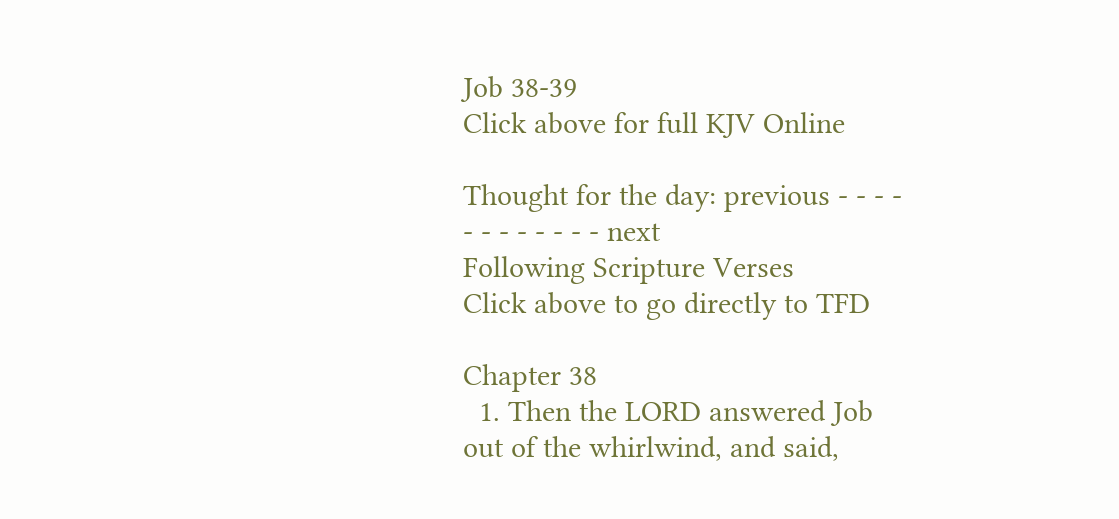Job 38-39
Click above for full KJV Online

Thought for the day: previous - - - - - - - - - - - - next
Following Scripture Verses
Click above to go directly to TFD

Chapter 38
  1. Then the LORD answered Job out of the whirlwind, and said,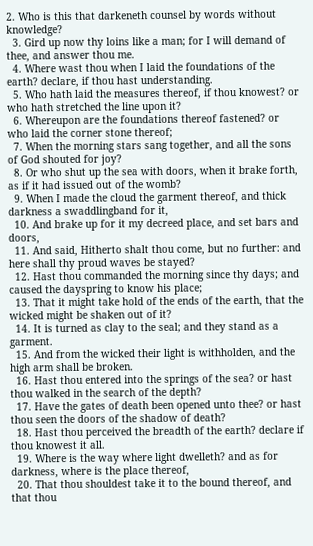2. Who is this that darkeneth counsel by words without knowledge?
  3. Gird up now thy loins like a man; for I will demand of thee, and answer thou me.
  4. Where wast thou when I laid the foundations of the earth? declare, if thou hast understanding.
  5. Who hath laid the measures thereof, if thou knowest? or who hath stretched the line upon it?
  6. Whereupon are the foundations thereof fastened? or who laid the corner stone thereof;
  7. When the morning stars sang together, and all the sons of God shouted for joy?
  8. Or who shut up the sea with doors, when it brake forth, as if it had issued out of the womb?
  9. When I made the cloud the garment thereof, and thick darkness a swaddlingband for it,
  10. And brake up for it my decreed place, and set bars and doors,
  11. And said, Hitherto shalt thou come, but no further: and here shall thy proud waves be stayed?
  12. Hast thou commanded the morning since thy days; and caused the dayspring to know his place;
  13. That it might take hold of the ends of the earth, that the wicked might be shaken out of it?
  14. It is turned as clay to the seal; and they stand as a garment.
  15. And from the wicked their light is withholden, and the high arm shall be broken.
  16. Hast thou entered into the springs of the sea? or hast thou walked in the search of the depth?
  17. Have the gates of death been opened unto thee? or hast thou seen the doors of the shadow of death?
  18. Hast thou perceived the breadth of the earth? declare if thou knowest it all.
  19. Where is the way where light dwelleth? and as for darkness, where is the place thereof,
  20. That thou shouldest take it to the bound thereof, and that thou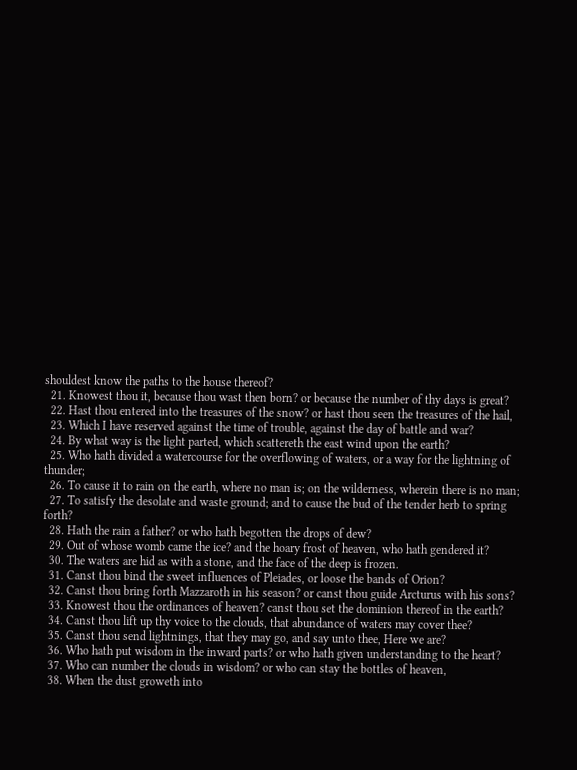shouldest know the paths to the house thereof?
  21. Knowest thou it, because thou wast then born? or because the number of thy days is great?
  22. Hast thou entered into the treasures of the snow? or hast thou seen the treasures of the hail,
  23. Which I have reserved against the time of trouble, against the day of battle and war?
  24. By what way is the light parted, which scattereth the east wind upon the earth?
  25. Who hath divided a watercourse for the overflowing of waters, or a way for the lightning of thunder;
  26. To cause it to rain on the earth, where no man is; on the wilderness, wherein there is no man;
  27. To satisfy the desolate and waste ground; and to cause the bud of the tender herb to spring forth?
  28. Hath the rain a father? or who hath begotten the drops of dew?
  29. Out of whose womb came the ice? and the hoary frost of heaven, who hath gendered it?
  30. The waters are hid as with a stone, and the face of the deep is frozen.
  31. Canst thou bind the sweet influences of Pleiades, or loose the bands of Orion?
  32. Canst thou bring forth Mazzaroth in his season? or canst thou guide Arcturus with his sons?
  33. Knowest thou the ordinances of heaven? canst thou set the dominion thereof in the earth?
  34. Canst thou lift up thy voice to the clouds, that abundance of waters may cover thee?
  35. Canst thou send lightnings, that they may go, and say unto thee, Here we are?
  36. Who hath put wisdom in the inward parts? or who hath given understanding to the heart?
  37. Who can number the clouds in wisdom? or who can stay the bottles of heaven,
  38. When the dust groweth into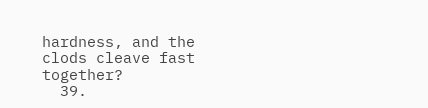hardness, and the clods cleave fast together?
  39.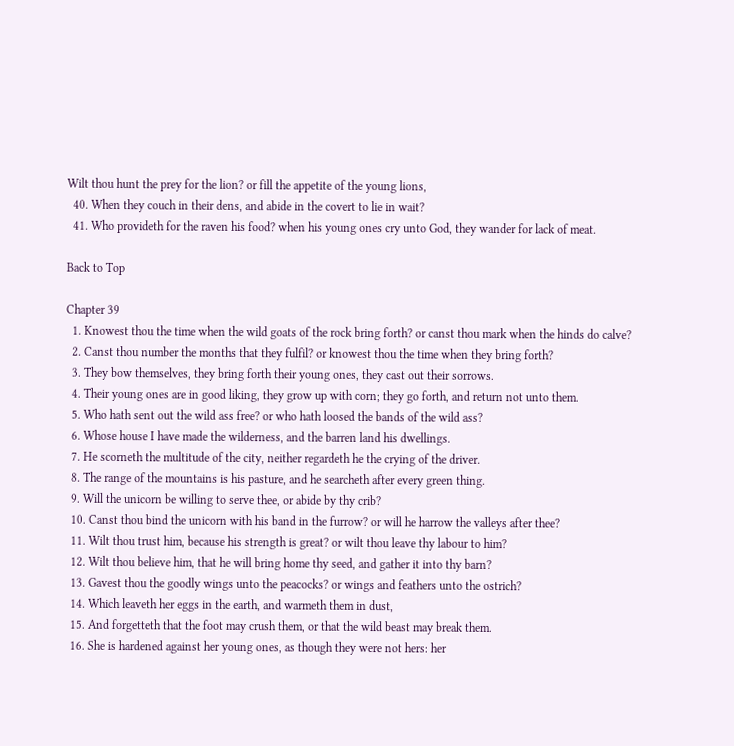Wilt thou hunt the prey for the lion? or fill the appetite of the young lions,
  40. When they couch in their dens, and abide in the covert to lie in wait?
  41. Who provideth for the raven his food? when his young ones cry unto God, they wander for lack of meat.

Back to Top

Chapter 39
  1. Knowest thou the time when the wild goats of the rock bring forth? or canst thou mark when the hinds do calve?
  2. Canst thou number the months that they fulfil? or knowest thou the time when they bring forth?
  3. They bow themselves, they bring forth their young ones, they cast out their sorrows.
  4. Their young ones are in good liking, they grow up with corn; they go forth, and return not unto them.
  5. Who hath sent out the wild ass free? or who hath loosed the bands of the wild ass?
  6. Whose house I have made the wilderness, and the barren land his dwellings.
  7. He scorneth the multitude of the city, neither regardeth he the crying of the driver.
  8. The range of the mountains is his pasture, and he searcheth after every green thing.
  9. Will the unicorn be willing to serve thee, or abide by thy crib?
  10. Canst thou bind the unicorn with his band in the furrow? or will he harrow the valleys after thee?
  11. Wilt thou trust him, because his strength is great? or wilt thou leave thy labour to him?
  12. Wilt thou believe him, that he will bring home thy seed, and gather it into thy barn?
  13. Gavest thou the goodly wings unto the peacocks? or wings and feathers unto the ostrich?
  14. Which leaveth her eggs in the earth, and warmeth them in dust,
  15. And forgetteth that the foot may crush them, or that the wild beast may break them.
  16. She is hardened against her young ones, as though they were not hers: her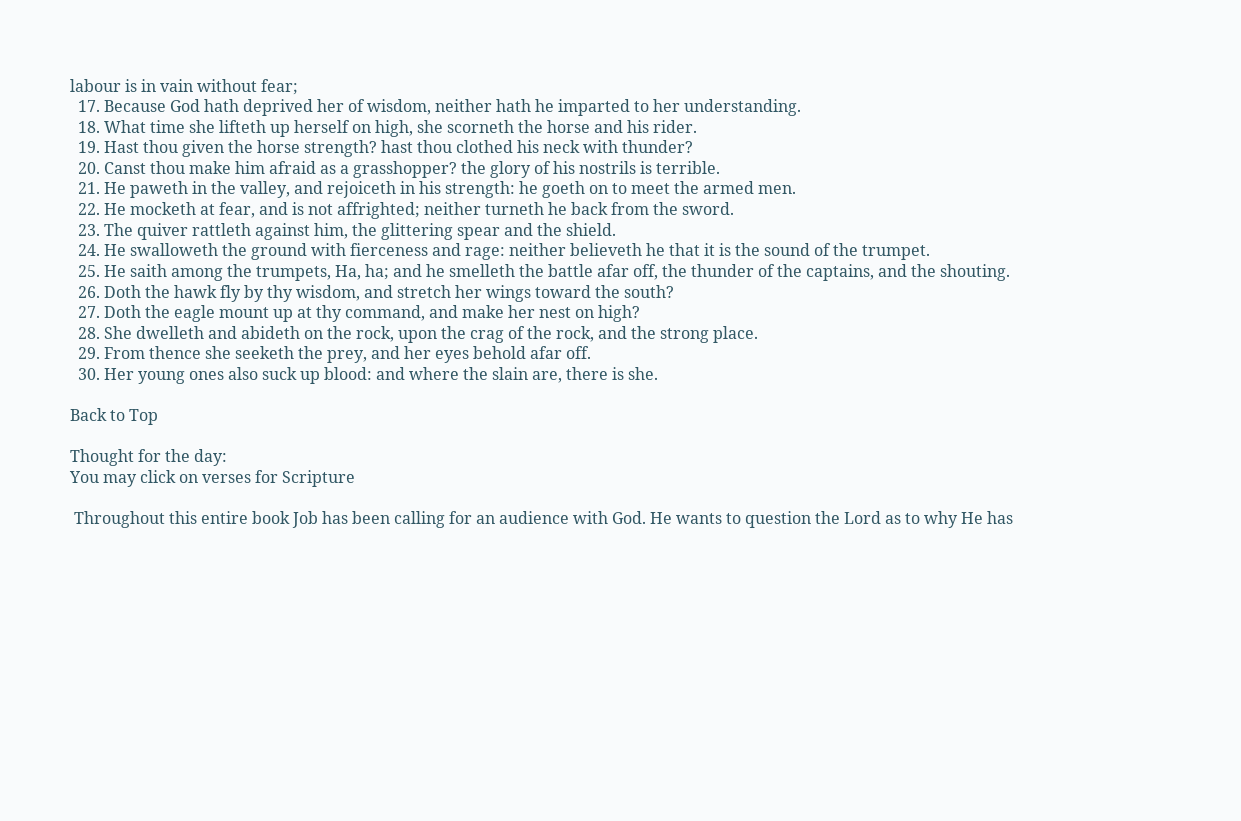labour is in vain without fear;
  17. Because God hath deprived her of wisdom, neither hath he imparted to her understanding.
  18. What time she lifteth up herself on high, she scorneth the horse and his rider.
  19. Hast thou given the horse strength? hast thou clothed his neck with thunder?
  20. Canst thou make him afraid as a grasshopper? the glory of his nostrils is terrible.
  21. He paweth in the valley, and rejoiceth in his strength: he goeth on to meet the armed men.
  22. He mocketh at fear, and is not affrighted; neither turneth he back from the sword.
  23. The quiver rattleth against him, the glittering spear and the shield.
  24. He swalloweth the ground with fierceness and rage: neither believeth he that it is the sound of the trumpet.
  25. He saith among the trumpets, Ha, ha; and he smelleth the battle afar off, the thunder of the captains, and the shouting.
  26. Doth the hawk fly by thy wisdom, and stretch her wings toward the south?
  27. Doth the eagle mount up at thy command, and make her nest on high?
  28. She dwelleth and abideth on the rock, upon the crag of the rock, and the strong place.
  29. From thence she seeketh the prey, and her eyes behold afar off.
  30. Her young ones also suck up blood: and where the slain are, there is she.

Back to Top

Thought for the day:
You may click on verses for Scripture

 Throughout this entire book Job has been calling for an audience with God. He wants to question the Lord as to why He has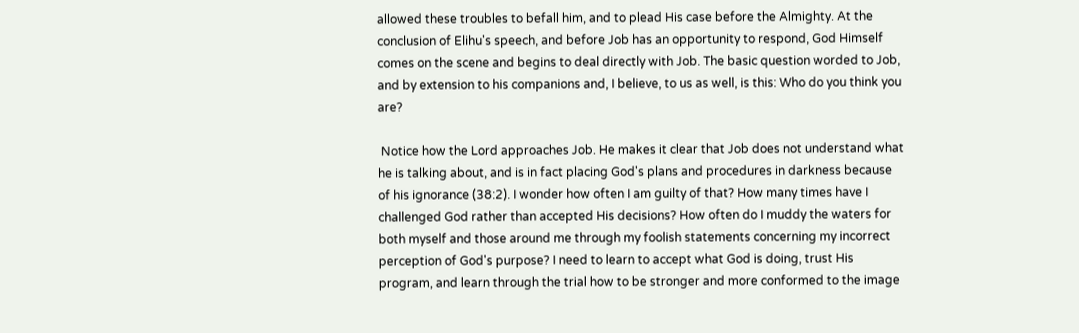allowed these troubles to befall him, and to plead His case before the Almighty. At the conclusion of Elihu's speech, and before Job has an opportunity to respond, God Himself comes on the scene and begins to deal directly with Job. The basic question worded to Job, and by extension to his companions and, I believe, to us as well, is this: Who do you think you are?

 Notice how the Lord approaches Job. He makes it clear that Job does not understand what he is talking about, and is in fact placing God's plans and procedures in darkness because of his ignorance (38:2). I wonder how often I am guilty of that? How many times have I challenged God rather than accepted His decisions? How often do I muddy the waters for both myself and those around me through my foolish statements concerning my incorrect perception of God's purpose? I need to learn to accept what God is doing, trust His program, and learn through the trial how to be stronger and more conformed to the image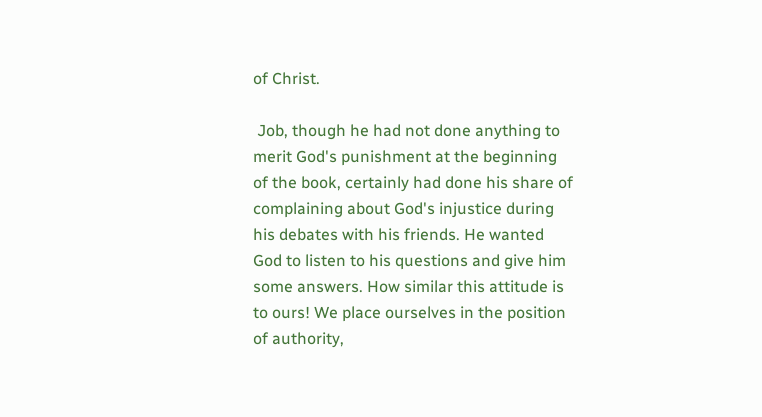of Christ.

 Job, though he had not done anything to merit God's punishment at the beginning of the book, certainly had done his share of complaining about God's injustice during his debates with his friends. He wanted God to listen to his questions and give him some answers. How similar this attitude is to ours! We place ourselves in the position of authority,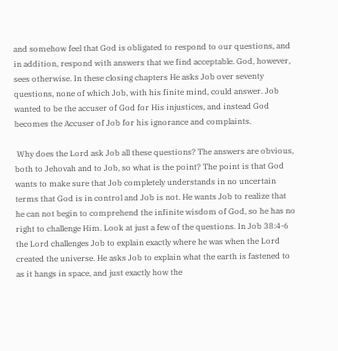and somehow feel that God is obligated to respond to our questions, and in addition, respond with answers that we find acceptable. God, however, sees otherwise. In these closing chapters He asks Job over seventy questions, none of which Job, with his finite mind, could answer. Job wanted to be the accuser of God for His injustices, and instead God becomes the Accuser of Job for his ignorance and complaints.

 Why does the Lord ask Job all these questions? The answers are obvious, both to Jehovah and to Job, so what is the point? The point is that God wants to make sure that Job completely understands in no uncertain terms that God is in control and Job is not. He wants Job to realize that he can not begin to comprehend the infinite wisdom of God, so he has no right to challenge Him. Look at just a few of the questions. In Job 38:4-6 the Lord challenges Job to explain exactly where he was when the Lord created the universe. He asks Job to explain what the earth is fastened to as it hangs in space, and just exactly how the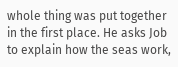whole thing was put together in the first place. He asks Job to explain how the seas work,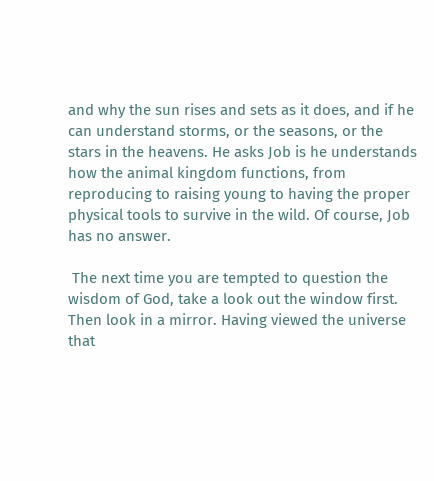and why the sun rises and sets as it does, and if he can understand storms, or the seasons, or the stars in the heavens. He asks Job is he understands how the animal kingdom functions, from reproducing to raising young to having the proper physical tools to survive in the wild. Of course, Job has no answer.

 The next time you are tempted to question the wisdom of God, take a look out the window first. Then look in a mirror. Having viewed the universe that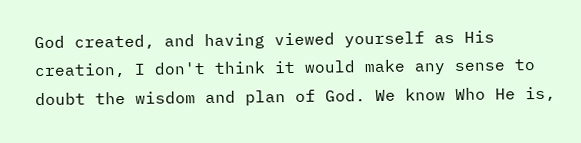God created, and having viewed yourself as His creation, I don't think it would make any sense to doubt the wisdom and plan of God. We know Who He is,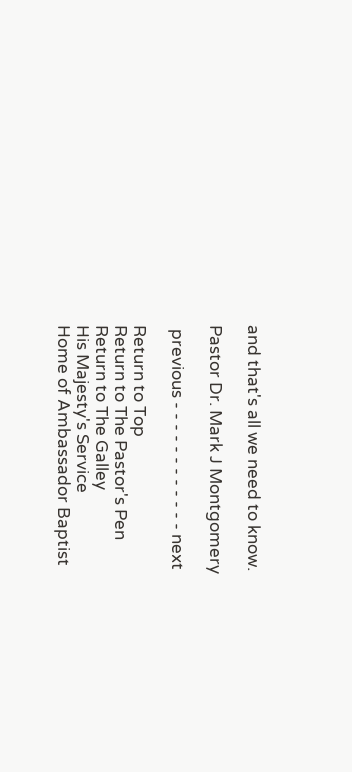and that's all we need to know.

Pastor Dr. Mark J Montgomery

 previous - - - - - - - - - - - - next

Return to Top
Return to The Pastor's Pen
Return to The Galley
His Majesty's Service
Home of Ambassador Baptist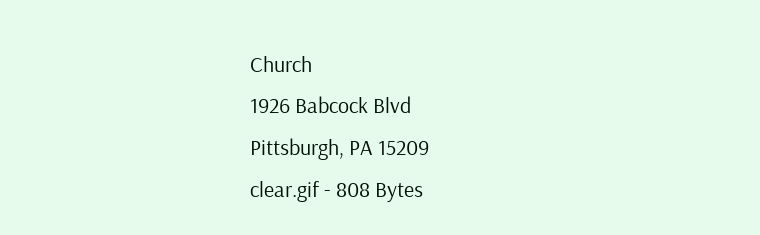Church
1926 Babcock Blvd
Pittsburgh, PA 15209
clear.gif - 808 Bytes